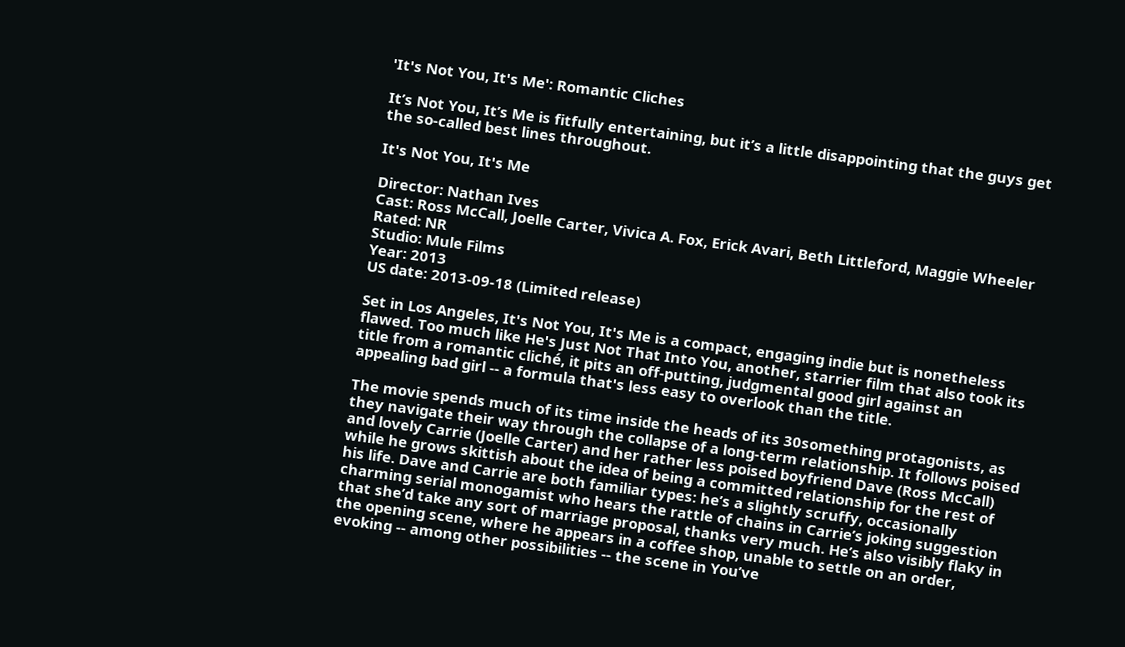'It's Not You, It's Me': Romantic Cliches

It’s Not You, It’s Me is fitfully entertaining, but it’s a little disappointing that the guys get the so-called best lines throughout.

It's Not You, It's Me

Director: Nathan Ives
Cast: Ross McCall, Joelle Carter, Vivica A. Fox, Erick Avari, Beth Littleford, Maggie Wheeler
Rated: NR
Studio: Mule Films
Year: 2013
US date: 2013-09-18 (Limited release)

Set in Los Angeles, It's Not You, It's Me is a compact, engaging indie but is nonetheless flawed. Too much like He's Just Not That Into You, another, starrier film that also took its title from a romantic cliché, it pits an off-putting, judgmental good girl against an appealing bad girl -- a formula that's less easy to overlook than the title.

The movie spends much of its time inside the heads of its 30something protagonists, as they navigate their way through the collapse of a long-term relationship. It follows poised and lovely Carrie (Joelle Carter) and her rather less poised boyfriend Dave (Ross McCall) while he grows skittish about the idea of being a committed relationship for the rest of his life. Dave and Carrie are both familiar types: he’s a slightly scruffy, occasionally charming serial monogamist who hears the rattle of chains in Carrie’s joking suggestion that she’d take any sort of marriage proposal, thanks very much. He’s also visibly flaky in the opening scene, where he appears in a coffee shop, unable to settle on an order, evoking -- among other possibilities -- the scene in You’ve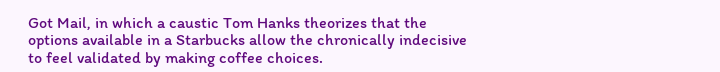Got Mail, in which a caustic Tom Hanks theorizes that the options available in a Starbucks allow the chronically indecisive to feel validated by making coffee choices.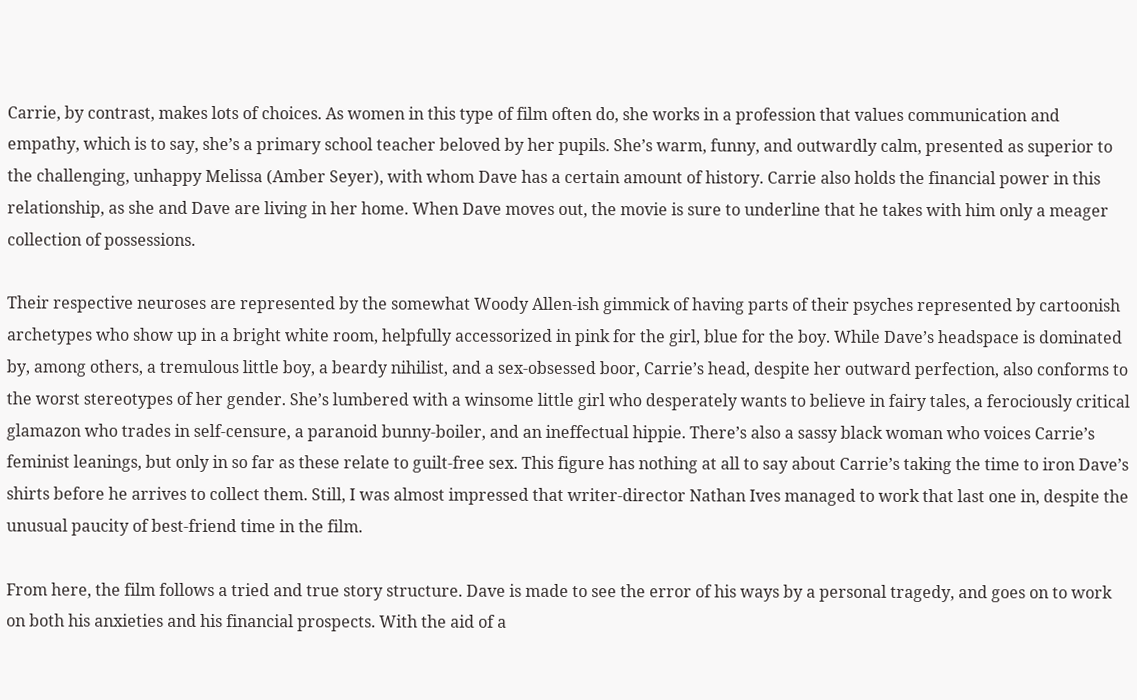Carrie, by contrast, makes lots of choices. As women in this type of film often do, she works in a profession that values communication and empathy, which is to say, she’s a primary school teacher beloved by her pupils. She’s warm, funny, and outwardly calm, presented as superior to the challenging, unhappy Melissa (Amber Seyer), with whom Dave has a certain amount of history. Carrie also holds the financial power in this relationship, as she and Dave are living in her home. When Dave moves out, the movie is sure to underline that he takes with him only a meager collection of possessions.

Their respective neuroses are represented by the somewhat Woody Allen-ish gimmick of having parts of their psyches represented by cartoonish archetypes who show up in a bright white room, helpfully accessorized in pink for the girl, blue for the boy. While Dave’s headspace is dominated by, among others, a tremulous little boy, a beardy nihilist, and a sex-obsessed boor, Carrie’s head, despite her outward perfection, also conforms to the worst stereotypes of her gender. She’s lumbered with a winsome little girl who desperately wants to believe in fairy tales, a ferociously critical glamazon who trades in self-censure, a paranoid bunny-boiler, and an ineffectual hippie. There’s also a sassy black woman who voices Carrie’s feminist leanings, but only in so far as these relate to guilt-free sex. This figure has nothing at all to say about Carrie’s taking the time to iron Dave’s shirts before he arrives to collect them. Still, I was almost impressed that writer-director Nathan Ives managed to work that last one in, despite the unusual paucity of best-friend time in the film.

From here, the film follows a tried and true story structure. Dave is made to see the error of his ways by a personal tragedy, and goes on to work on both his anxieties and his financial prospects. With the aid of a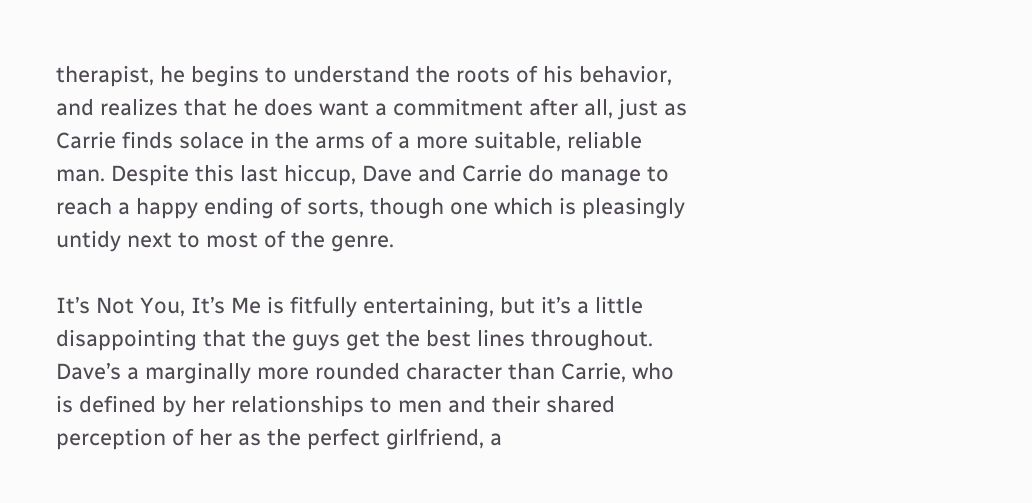therapist, he begins to understand the roots of his behavior, and realizes that he does want a commitment after all, just as Carrie finds solace in the arms of a more suitable, reliable man. Despite this last hiccup, Dave and Carrie do manage to reach a happy ending of sorts, though one which is pleasingly untidy next to most of the genre.

It’s Not You, It’s Me is fitfully entertaining, but it’s a little disappointing that the guys get the best lines throughout. Dave’s a marginally more rounded character than Carrie, who is defined by her relationships to men and their shared perception of her as the perfect girlfriend, a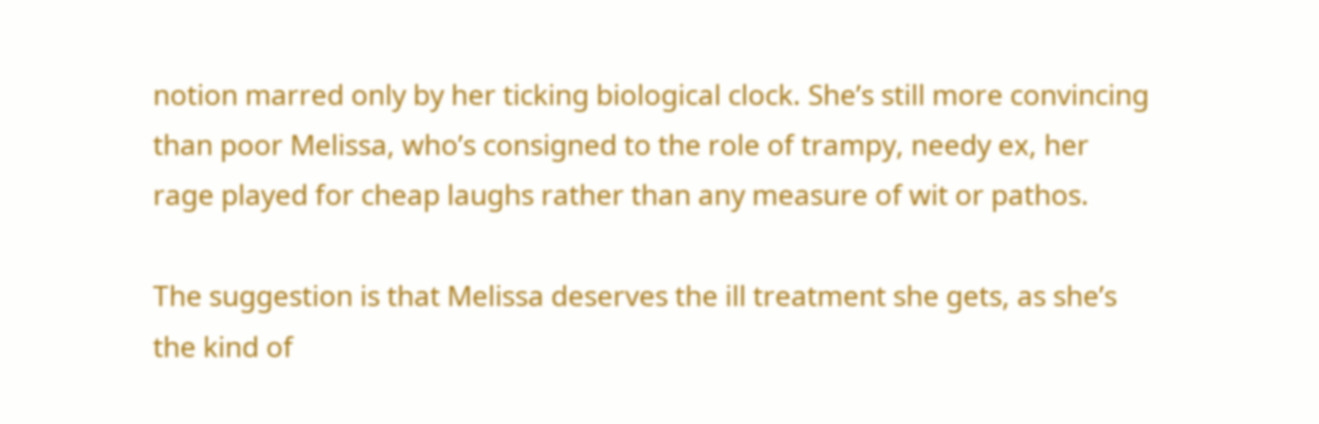notion marred only by her ticking biological clock. She’s still more convincing than poor Melissa, who’s consigned to the role of trampy, needy ex, her rage played for cheap laughs rather than any measure of wit or pathos.

The suggestion is that Melissa deserves the ill treatment she gets, as she’s the kind of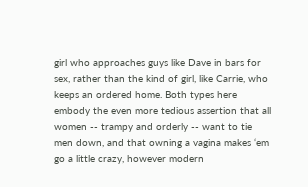girl who approaches guys like Dave in bars for sex, rather than the kind of girl, like Carrie, who keeps an ordered home. Both types here embody the even more tedious assertion that all women -- trampy and orderly -- want to tie men down, and that owning a vagina makes ‘em go a little crazy, however modern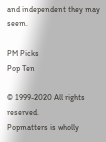and independent they may seem.

PM Picks
Pop Ten

© 1999-2020 All rights reserved.
Popmatters is wholly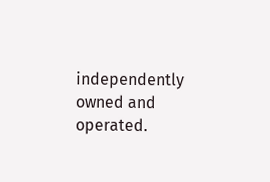independently owned and operated.